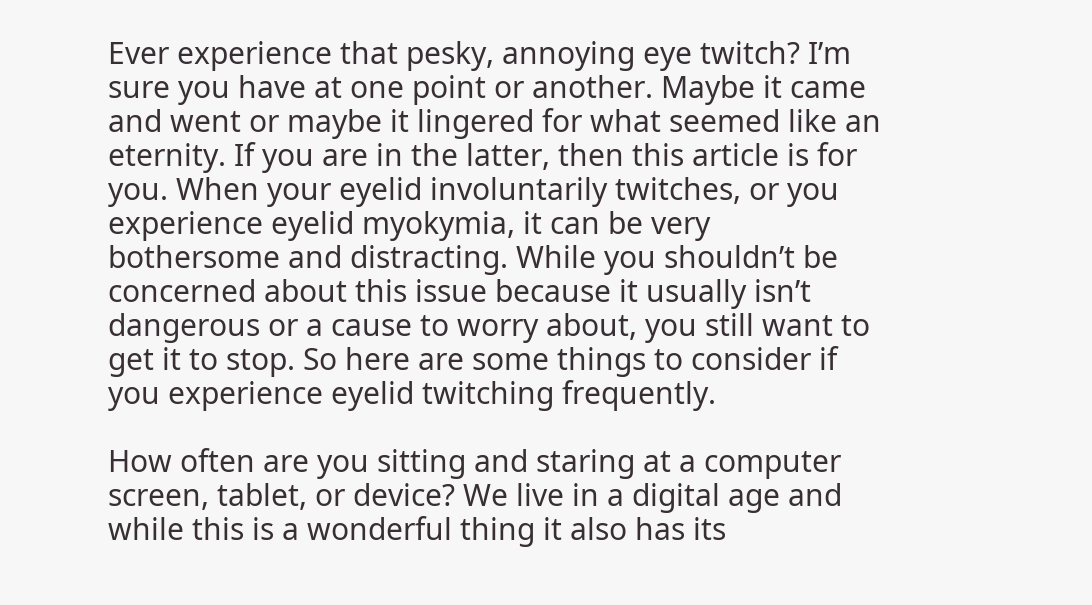Ever experience that pesky, annoying eye twitch? I’m sure you have at one point or another. Maybe it came and went or maybe it lingered for what seemed like an eternity. If you are in the latter, then this article is for you. When your eyelid involuntarily twitches, or you experience eyelid myokymia, it can be very bothersome and distracting. While you shouldn’t be concerned about this issue because it usually isn’t dangerous or a cause to worry about, you still want to get it to stop. So here are some things to consider if you experience eyelid twitching frequently.

How often are you sitting and staring at a computer screen, tablet, or device? We live in a digital age and while this is a wonderful thing it also has its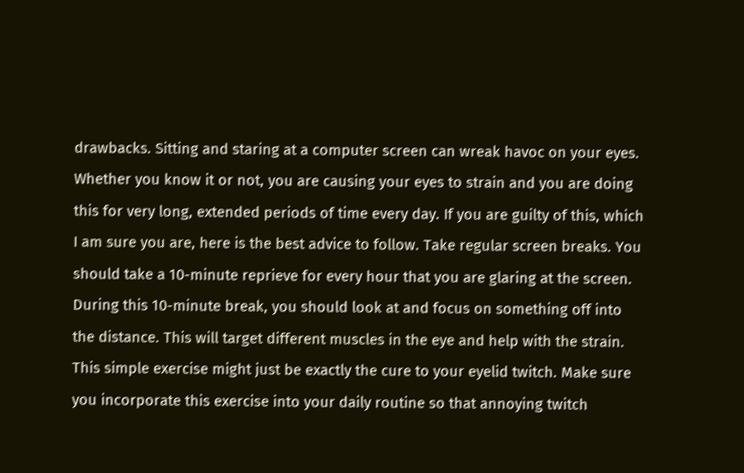drawbacks. Sitting and staring at a computer screen can wreak havoc on your eyes. Whether you know it or not, you are causing your eyes to strain and you are doing this for very long, extended periods of time every day. If you are guilty of this, which I am sure you are, here is the best advice to follow. Take regular screen breaks. You should take a 10-minute reprieve for every hour that you are glaring at the screen. During this 10-minute break, you should look at and focus on something off into the distance. This will target different muscles in the eye and help with the strain. This simple exercise might just be exactly the cure to your eyelid twitch. Make sure you incorporate this exercise into your daily routine so that annoying twitch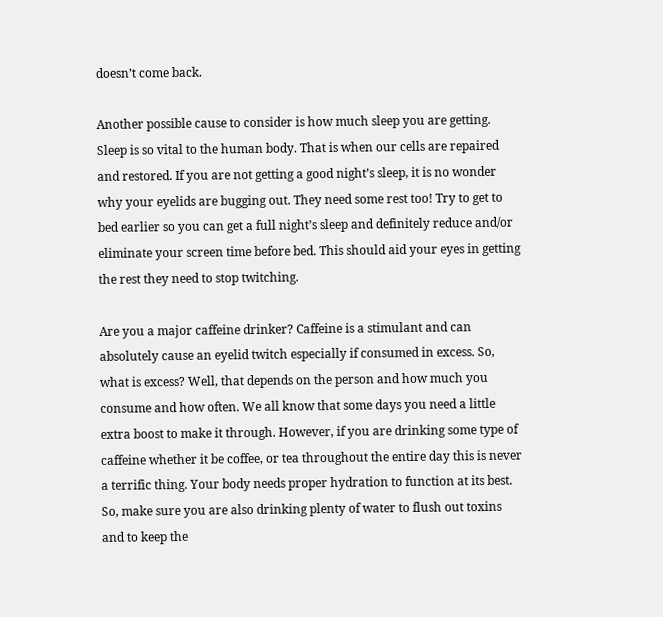doesn’t come back.

Another possible cause to consider is how much sleep you are getting. Sleep is so vital to the human body. That is when our cells are repaired and restored. If you are not getting a good night’s sleep, it is no wonder why your eyelids are bugging out. They need some rest too! Try to get to bed earlier so you can get a full night’s sleep and definitely reduce and/or eliminate your screen time before bed. This should aid your eyes in getting the rest they need to stop twitching.

Are you a major caffeine drinker? Caffeine is a stimulant and can absolutely cause an eyelid twitch especially if consumed in excess. So, what is excess? Well, that depends on the person and how much you consume and how often. We all know that some days you need a little extra boost to make it through. However, if you are drinking some type of caffeine whether it be coffee, or tea throughout the entire day this is never a terrific thing. Your body needs proper hydration to function at its best. So, make sure you are also drinking plenty of water to flush out toxins and to keep the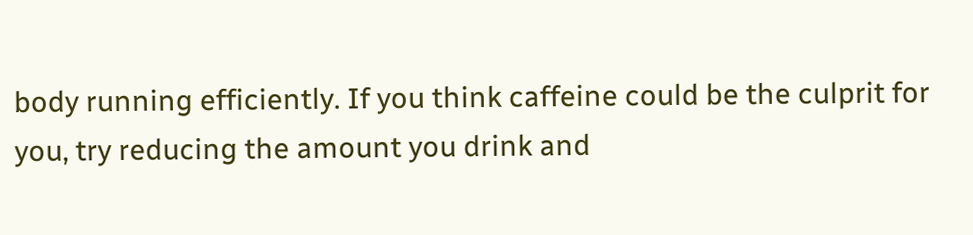body running efficiently. If you think caffeine could be the culprit for you, try reducing the amount you drink and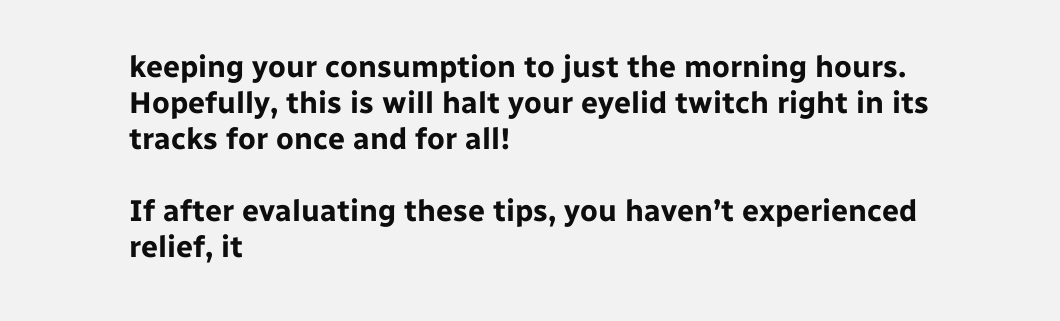keeping your consumption to just the morning hours. Hopefully, this is will halt your eyelid twitch right in its tracks for once and for all!

If after evaluating these tips, you haven’t experienced relief, it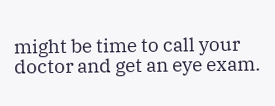might be time to call your doctor and get an eye exam.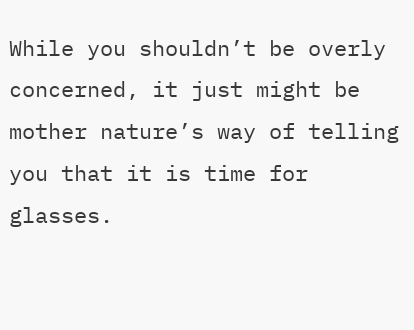While you shouldn’t be overly concerned, it just might be mother nature’s way of telling you that it is time for glasses.